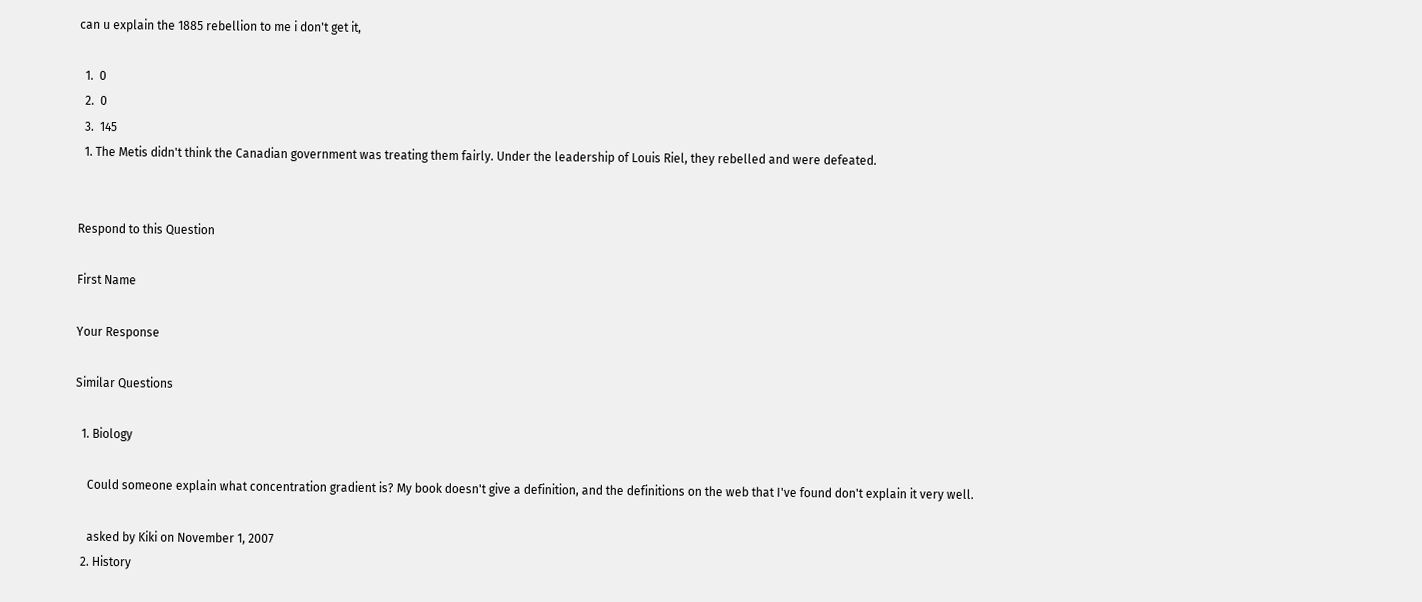can u explain the 1885 rebellion to me i don't get it,

  1.  0
  2.  0
  3.  145
  1. The Metis didn't think the Canadian government was treating them fairly. Under the leadership of Louis Riel, they rebelled and were defeated.


Respond to this Question

First Name

Your Response

Similar Questions

  1. Biology

    Could someone explain what concentration gradient is? My book doesn't give a definition, and the definitions on the web that I've found don't explain it very well.

    asked by Kiki on November 1, 2007
  2. History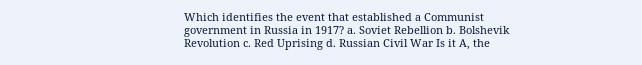Which identifies the event that established a Communist government in Russia in 1917? a. Soviet Rebellion b. Bolshevik Revolution c. Red Uprising d. Russian Civil War Is it A, the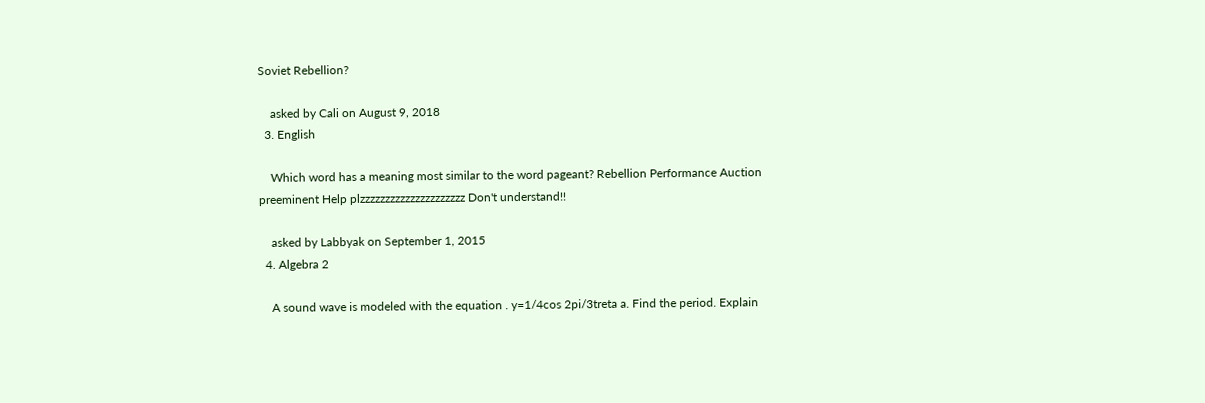Soviet Rebellion?

    asked by Cali on August 9, 2018
  3. English

    Which word has a meaning most similar to the word pageant? Rebellion Performance Auction preeminent Help plzzzzzzzzzzzzzzzzzzzzz Don't understand!!

    asked by Labbyak on September 1, 2015
  4. Algebra 2

    A sound wave is modeled with the equation . y=1/4cos 2pi/3treta a. Find the period. Explain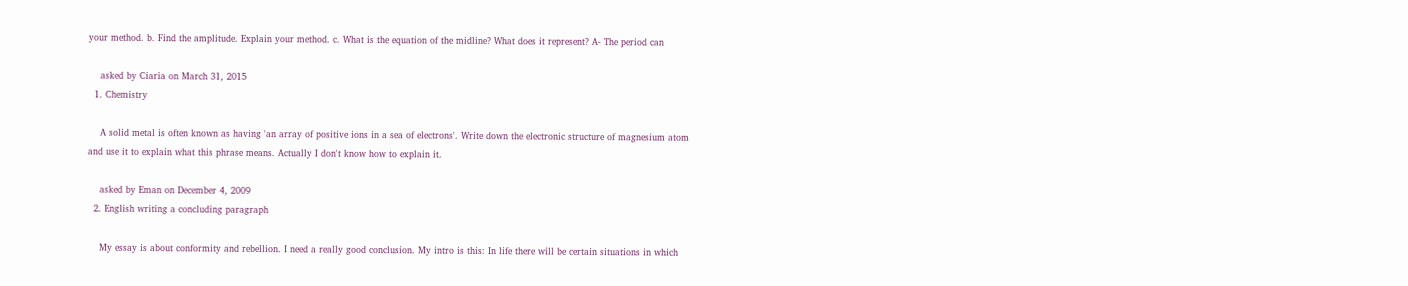your method. b. Find the amplitude. Explain your method. c. What is the equation of the midline? What does it represent? A- The period can

    asked by Ciaria on March 31, 2015
  1. Chemistry

    A solid metal is often known as having 'an array of positive ions in a sea of electrons'. Write down the electronic structure of magnesium atom and use it to explain what this phrase means. Actually I don't know how to explain it.

    asked by Eman on December 4, 2009
  2. English writing a concluding paragraph

    My essay is about conformity and rebellion. I need a really good conclusion. My intro is this: In life there will be certain situations in which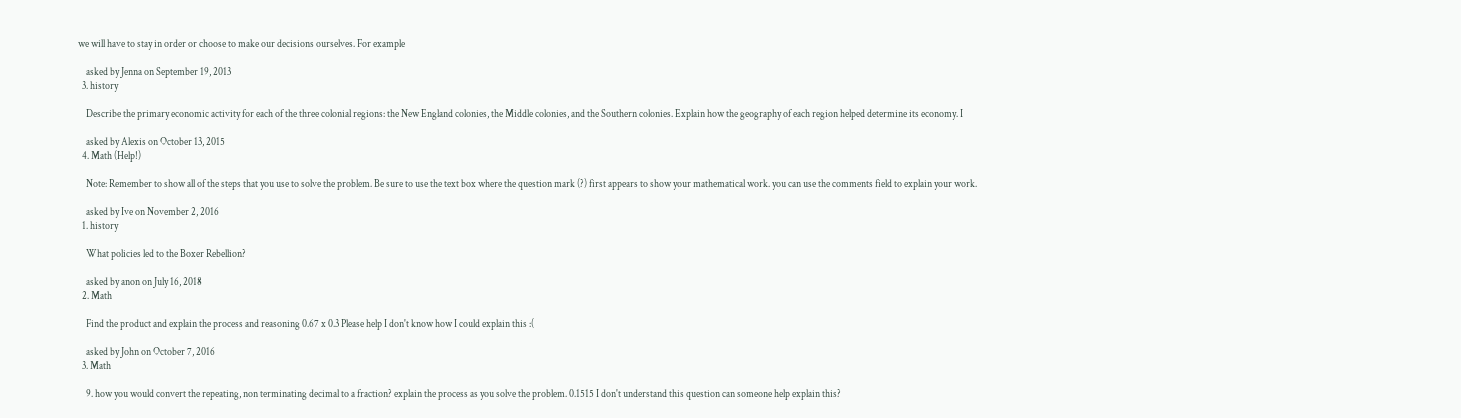we will have to stay in order or choose to make our decisions ourselves. For example

    asked by Jenna on September 19, 2013
  3. history

    Describe the primary economic activity for each of the three colonial regions: the New England colonies, the Middle colonies, and the Southern colonies. Explain how the geography of each region helped determine its economy. I

    asked by Alexis on October 13, 2015
  4. Math (Help!)

    Note: Remember to show all of the steps that you use to solve the problem. Be sure to use the text box where the question mark (?) first appears to show your mathematical work. you can use the comments field to explain your work.

    asked by Ive on November 2, 2016
  1. history

    What policies led to the Boxer Rebellion?

    asked by anon on July 16, 2018
  2. Math

    Find the product and explain the process and reasoning 0.67 x 0.3 Please help I don't know how I could explain this :(

    asked by John on October 7, 2016
  3. Math

    9. how you would convert the repeating, non terminating decimal to a fraction? explain the process as you solve the problem. 0.1515 I don't understand this question can someone help explain this?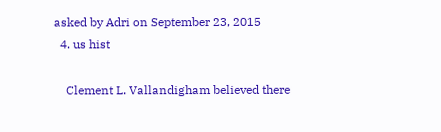asked by Adri on September 23, 2015
  4. us hist

    Clement L. Vallandigham believed there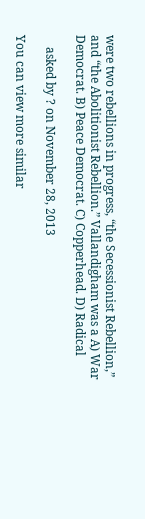were two rebellions in progress, “the Secessionist Rebellion,” and “the Abolitionist Rebellion.” Vallandigham was a A) War Democrat. B) Peace Democrat. C) Copperhead. D) Radical

    asked by ? on November 28, 2013

You can view more similar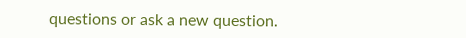questions or ask a new question.